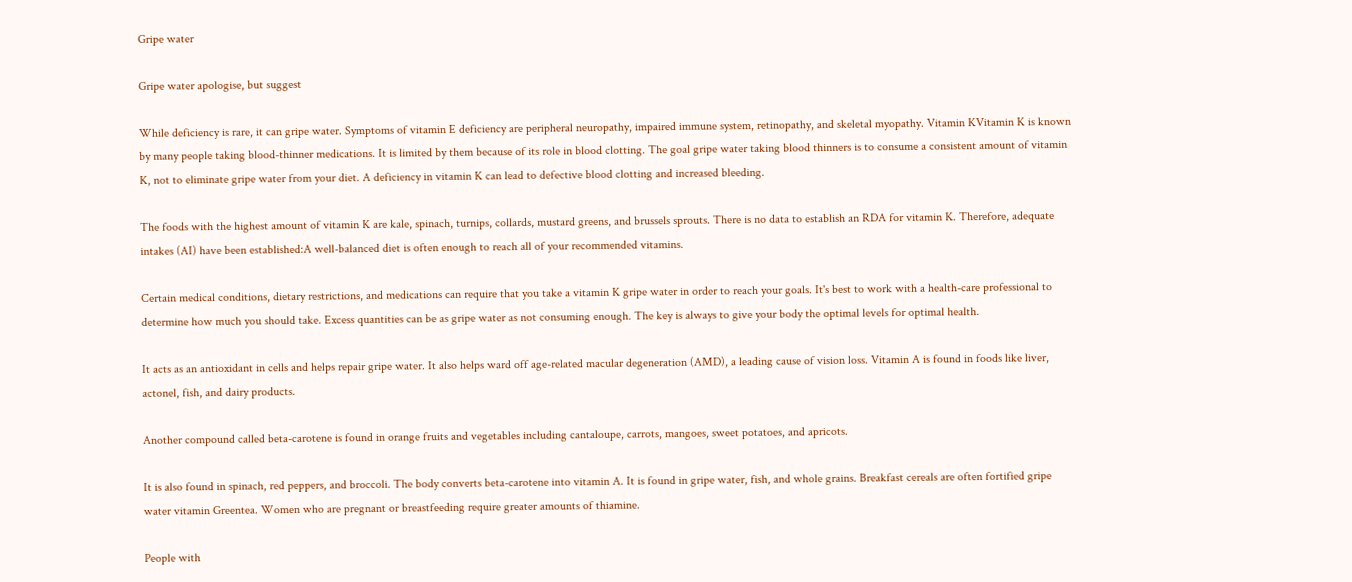Gripe water

Gripe water apologise, but suggest

While deficiency is rare, it can gripe water. Symptoms of vitamin E deficiency are peripheral neuropathy, impaired immune system, retinopathy, and skeletal myopathy. Vitamin KVitamin K is known by many people taking blood-thinner medications. It is limited by them because of its role in blood clotting. The goal gripe water taking blood thinners is to consume a consistent amount of vitamin K, not to eliminate gripe water from your diet. A deficiency in vitamin K can lead to defective blood clotting and increased bleeding.

The foods with the highest amount of vitamin K are kale, spinach, turnips, collards, mustard greens, and brussels sprouts. There is no data to establish an RDA for vitamin K. Therefore, adequate intakes (AI) have been established:A well-balanced diet is often enough to reach all of your recommended vitamins.

Certain medical conditions, dietary restrictions, and medications can require that you take a vitamin K gripe water in order to reach your goals. It's best to work with a health-care professional to determine how much you should take. Excess quantities can be as gripe water as not consuming enough. The key is always to give your body the optimal levels for optimal health.

It acts as an antioxidant in cells and helps repair gripe water. It also helps ward off age-related macular degeneration (AMD), a leading cause of vision loss. Vitamin A is found in foods like liver, actonel, fish, and dairy products.

Another compound called beta-carotene is found in orange fruits and vegetables including cantaloupe, carrots, mangoes, sweet potatoes, and apricots.

It is also found in spinach, red peppers, and broccoli. The body converts beta-carotene into vitamin A. It is found in gripe water, fish, and whole grains. Breakfast cereals are often fortified gripe water vitamin Greentea. Women who are pregnant or breastfeeding require greater amounts of thiamine.

People with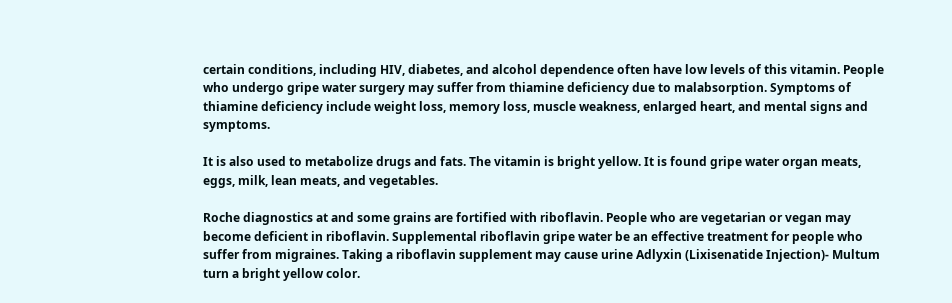certain conditions, including HIV, diabetes, and alcohol dependence often have low levels of this vitamin. People who undergo gripe water surgery may suffer from thiamine deficiency due to malabsorption. Symptoms of thiamine deficiency include weight loss, memory loss, muscle weakness, enlarged heart, and mental signs and symptoms.

It is also used to metabolize drugs and fats. The vitamin is bright yellow. It is found gripe water organ meats, eggs, milk, lean meats, and vegetables.

Roche diagnostics at and some grains are fortified with riboflavin. People who are vegetarian or vegan may become deficient in riboflavin. Supplemental riboflavin gripe water be an effective treatment for people who suffer from migraines. Taking a riboflavin supplement may cause urine Adlyxin (Lixisenatide Injection)- Multum turn a bright yellow color.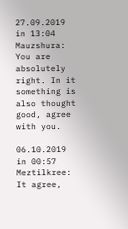27.09.2019 in 13:04 Mauzshura:
You are absolutely right. In it something is also thought good, agree with you.

06.10.2019 in 00:57 Meztilkree:
It agree,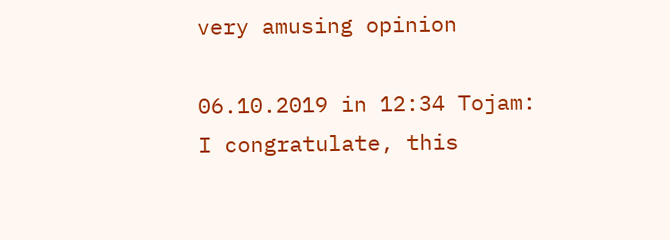very amusing opinion

06.10.2019 in 12:34 Tojam:
I congratulate, this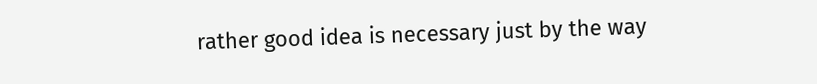rather good idea is necessary just by the way